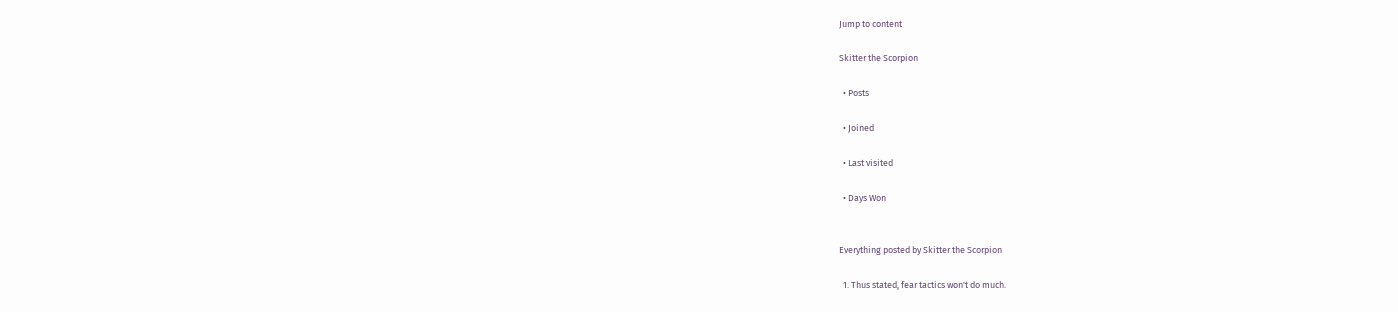Jump to content

Skitter the Scorpion

  • Posts

  • Joined

  • Last visited

  • Days Won


Everything posted by Skitter the Scorpion

  1. Thus stated, fear tactics won't do much.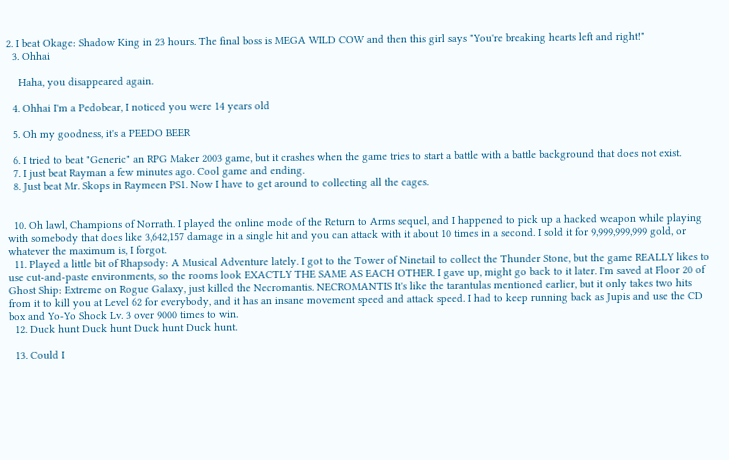2. I beat Okage: Shadow King in 23 hours. The final boss is MEGA WILD COW and then this girl says "You're breaking hearts left and right!"
  3. Ohhai

    Haha, you disappeared again.

  4. Ohhai I'm a Pedobear, I noticed you were 14 years old

  5. Oh my goodness, it's a PEEDO BEER

  6. I tried to beat "Generic" an RPG Maker 2003 game, but it crashes when the game tries to start a battle with a battle background that does not exist.
  7. I just beat Rayman a few minutes ago. Cool game and ending.
  8. Just beat Mr. Skops in Raymeen PS1. Now I have to get around to collecting all the cages.


  10. Oh lawl, Champions of Norrath. I played the online mode of the Return to Arms sequel, and I happened to pick up a hacked weapon while playing with somebody that does like 3,642,157 damage in a single hit and you can attack with it about 10 times in a second. I sold it for 9,999,999,999 gold, or whatever the maximum is, I forgot.
  11. Played a little bit of Rhapsody: A Musical Adventure lately. I got to the Tower of Ninetail to collect the Thunder Stone, but the game REALLY likes to use cut-and-paste environments, so the rooms look EXACTLY THE SAME AS EACH OTHER. I gave up, might go back to it later. I'm saved at Floor 20 of Ghost Ship: Extreme on Rogue Galaxy, just killed the Necromantis. NECROMANTIS It's like the tarantulas mentioned earlier, but it only takes two hits from it to kill you at Level 62 for everybody, and it has an insane movement speed and attack speed. I had to keep running back as Jupis and use the CD box and Yo-Yo Shock Lv. 3 over 9000 times to win.
  12. Duck hunt Duck hunt Duck hunt Duck hunt.

  13. Could I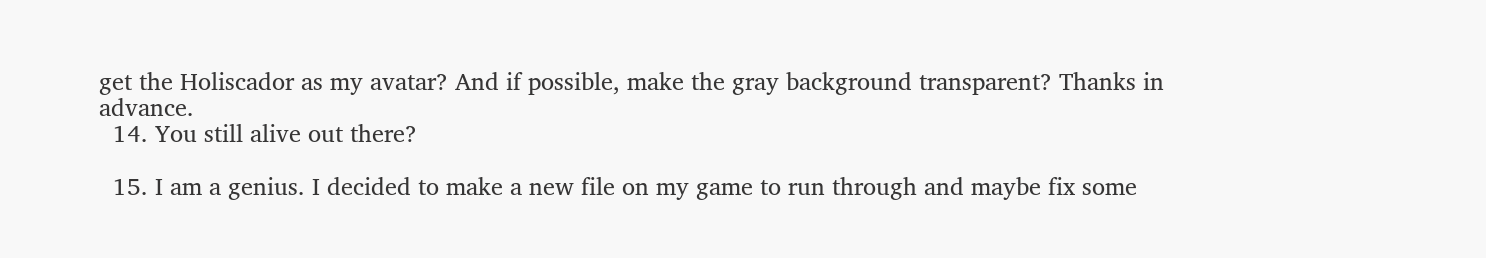get the Holiscador as my avatar? And if possible, make the gray background transparent? Thanks in advance.
  14. You still alive out there?

  15. I am a genius. I decided to make a new file on my game to run through and maybe fix some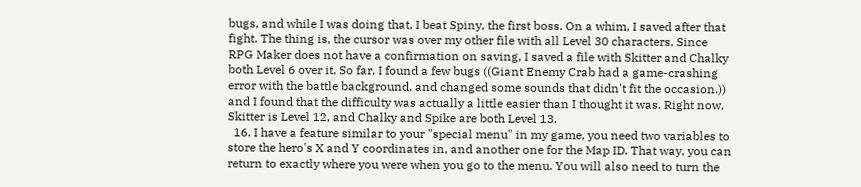bugs, and while I was doing that, I beat Spiny, the first boss. On a whim, I saved after that fight. The thing is, the cursor was over my other file with all Level 30 characters. Since RPG Maker does not have a confirmation on saving, I saved a file with Skitter and Chalky both Level 6 over it. So far, I found a few bugs ((Giant Enemy Crab had a game-crashing error with the battle background, and changed some sounds that didn't fit the occasion.)) and I found that the difficulty was actually a little easier than I thought it was. Right now, Skitter is Level 12, and Chalky and Spike are both Level 13.
  16. I have a feature similar to your "special menu" in my game, you need two variables to store the hero's X and Y coordinates in, and another one for the Map ID. That way, you can return to exactly where you were when you go to the menu. You will also need to turn the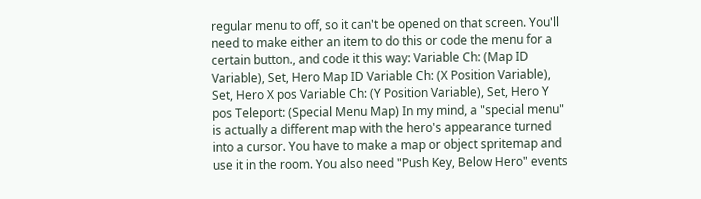regular menu to off, so it can't be opened on that screen. You'll need to make either an item to do this or code the menu for a certain button., and code it this way: Variable Ch: (Map ID Variable), Set, Hero Map ID Variable Ch: (X Position Variable), Set, Hero X pos Variable Ch: (Y Position Variable), Set, Hero Y pos Teleport: (Special Menu Map) In my mind, a "special menu" is actually a different map with the hero's appearance turned into a cursor. You have to make a map or object spritemap and use it in the room. You also need "Push Key, Below Hero" events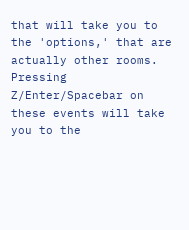that will take you to the 'options,' that are actually other rooms. Pressing Z/Enter/Spacebar on these events will take you to the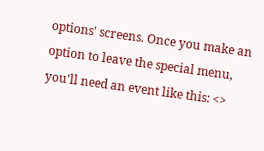options' screens. Once you make an option to leave the special menu, you'll need an event like this: <>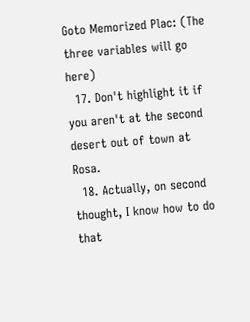Goto Memorized Plac: (The three variables will go here)
  17. Don't highlight it if you aren't at the second desert out of town at Rosa.
  18. Actually, on second thought, I know how to do that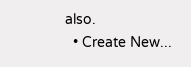also.
  • Create New...